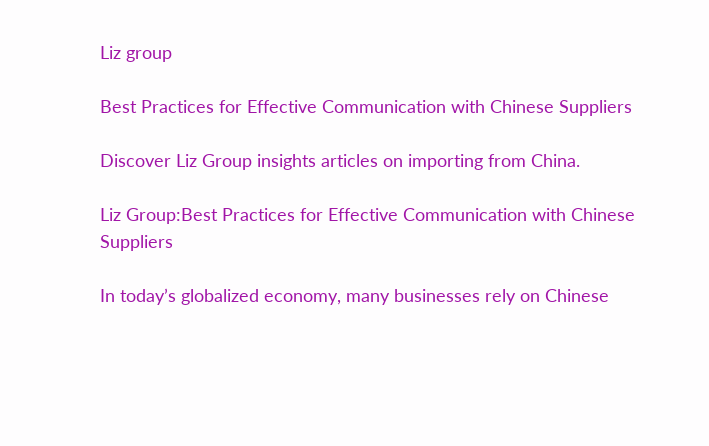Liz group

Best Practices for Effective Communication with Chinese Suppliers

Discover Liz Group insights articles on importing from China.

Liz Group:Best Practices for Effective Communication with Chinese Suppliers

In today’s globalized economy, many businesses rely on Chinese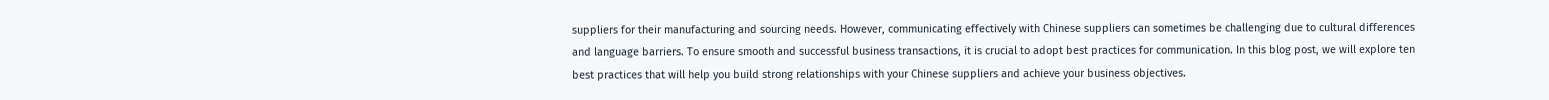suppliers for their manufacturing and sourcing needs. However, communicating effectively with Chinese suppliers can sometimes be challenging due to cultural differences and language barriers. To ensure smooth and successful business transactions, it is crucial to adopt best practices for communication. In this blog post, we will explore ten best practices that will help you build strong relationships with your Chinese suppliers and achieve your business objectives.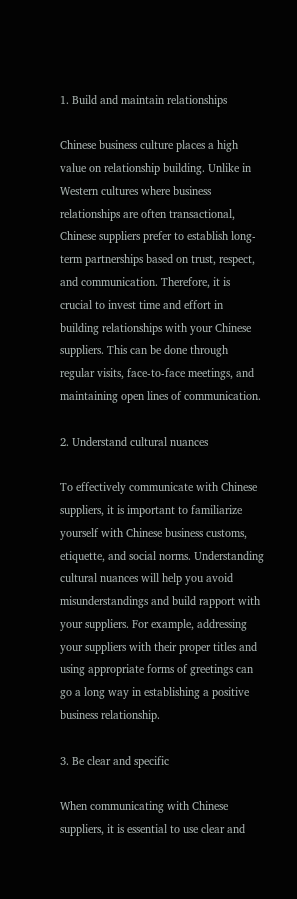1. Build and maintain relationships

Chinese business culture places a high value on relationship building. Unlike in Western cultures where business relationships are often transactional, Chinese suppliers prefer to establish long-term partnerships based on trust, respect, and communication. Therefore, it is crucial to invest time and effort in building relationships with your Chinese suppliers. This can be done through regular visits, face-to-face meetings, and maintaining open lines of communication.

2. Understand cultural nuances

To effectively communicate with Chinese suppliers, it is important to familiarize yourself with Chinese business customs, etiquette, and social norms. Understanding cultural nuances will help you avoid misunderstandings and build rapport with your suppliers. For example, addressing your suppliers with their proper titles and using appropriate forms of greetings can go a long way in establishing a positive business relationship.

3. Be clear and specific

When communicating with Chinese suppliers, it is essential to use clear and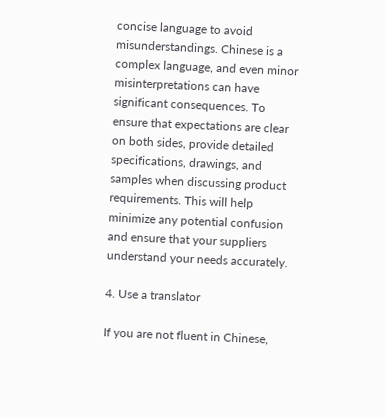concise language to avoid misunderstandings. Chinese is a complex language, and even minor misinterpretations can have significant consequences. To ensure that expectations are clear on both sides, provide detailed specifications, drawings, and samples when discussing product requirements. This will help minimize any potential confusion and ensure that your suppliers understand your needs accurately.

4. Use a translator

If you are not fluent in Chinese,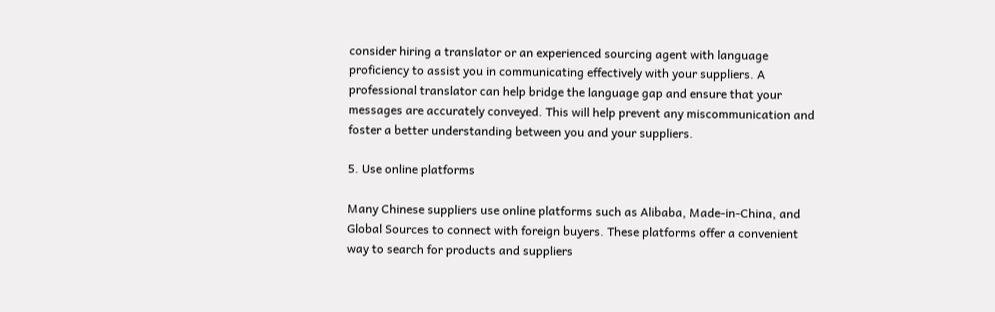consider hiring a translator or an experienced sourcing agent with language proficiency to assist you in communicating effectively with your suppliers. A professional translator can help bridge the language gap and ensure that your messages are accurately conveyed. This will help prevent any miscommunication and foster a better understanding between you and your suppliers.

5. Use online platforms

Many Chinese suppliers use online platforms such as Alibaba, Made-in-China, and Global Sources to connect with foreign buyers. These platforms offer a convenient way to search for products and suppliers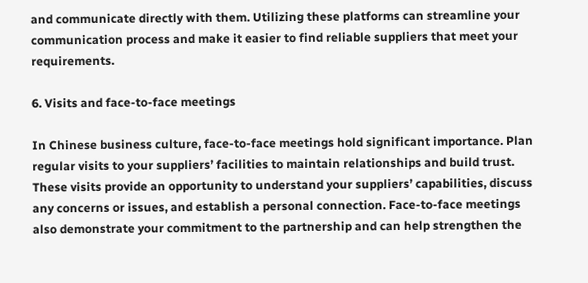and communicate directly with them. Utilizing these platforms can streamline your communication process and make it easier to find reliable suppliers that meet your requirements.

6. Visits and face-to-face meetings

In Chinese business culture, face-to-face meetings hold significant importance. Plan regular visits to your suppliers’ facilities to maintain relationships and build trust. These visits provide an opportunity to understand your suppliers’ capabilities, discuss any concerns or issues, and establish a personal connection. Face-to-face meetings also demonstrate your commitment to the partnership and can help strengthen the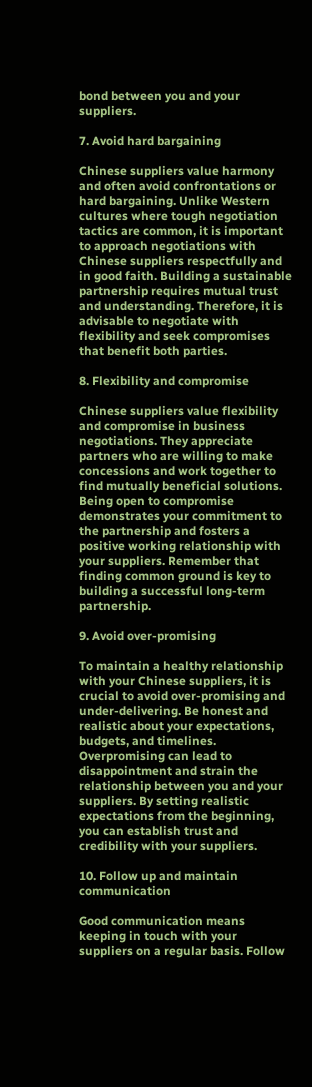bond between you and your suppliers.

7. Avoid hard bargaining

Chinese suppliers value harmony and often avoid confrontations or hard bargaining. Unlike Western cultures where tough negotiation tactics are common, it is important to approach negotiations with Chinese suppliers respectfully and in good faith. Building a sustainable partnership requires mutual trust and understanding. Therefore, it is advisable to negotiate with flexibility and seek compromises that benefit both parties.

8. Flexibility and compromise

Chinese suppliers value flexibility and compromise in business negotiations. They appreciate partners who are willing to make concessions and work together to find mutually beneficial solutions. Being open to compromise demonstrates your commitment to the partnership and fosters a positive working relationship with your suppliers. Remember that finding common ground is key to building a successful long-term partnership.

9. Avoid over-promising

To maintain a healthy relationship with your Chinese suppliers, it is crucial to avoid over-promising and under-delivering. Be honest and realistic about your expectations, budgets, and timelines. Overpromising can lead to disappointment and strain the relationship between you and your suppliers. By setting realistic expectations from the beginning, you can establish trust and credibility with your suppliers.

10. Follow up and maintain communication

Good communication means keeping in touch with your suppliers on a regular basis. Follow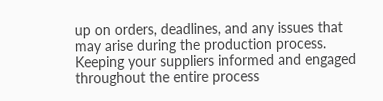up on orders, deadlines, and any issues that may arise during the production process. Keeping your suppliers informed and engaged throughout the entire process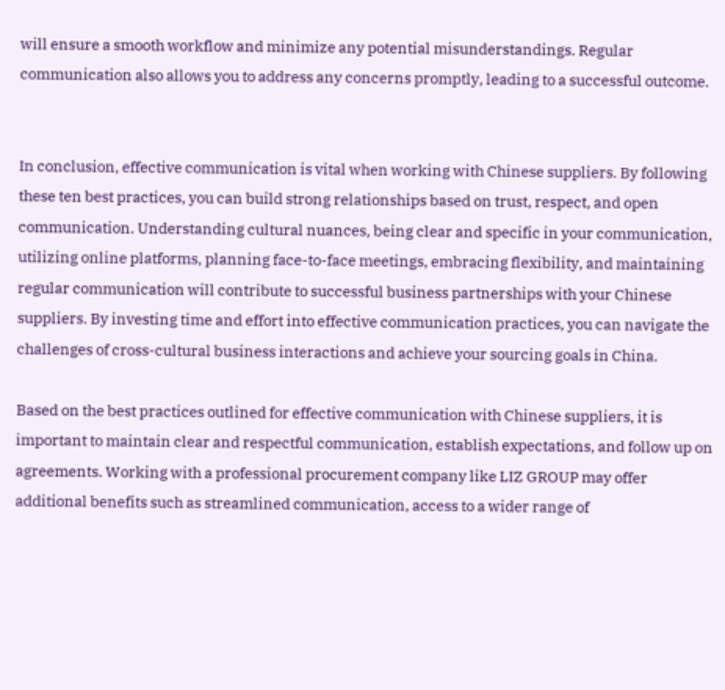will ensure a smooth workflow and minimize any potential misunderstandings. Regular communication also allows you to address any concerns promptly, leading to a successful outcome.


In conclusion, effective communication is vital when working with Chinese suppliers. By following these ten best practices, you can build strong relationships based on trust, respect, and open communication. Understanding cultural nuances, being clear and specific in your communication, utilizing online platforms, planning face-to-face meetings, embracing flexibility, and maintaining regular communication will contribute to successful business partnerships with your Chinese suppliers. By investing time and effort into effective communication practices, you can navigate the challenges of cross-cultural business interactions and achieve your sourcing goals in China.

Based on the best practices outlined for effective communication with Chinese suppliers, it is important to maintain clear and respectful communication, establish expectations, and follow up on agreements. Working with a professional procurement company like LIZ GROUP may offer additional benefits such as streamlined communication, access to a wider range of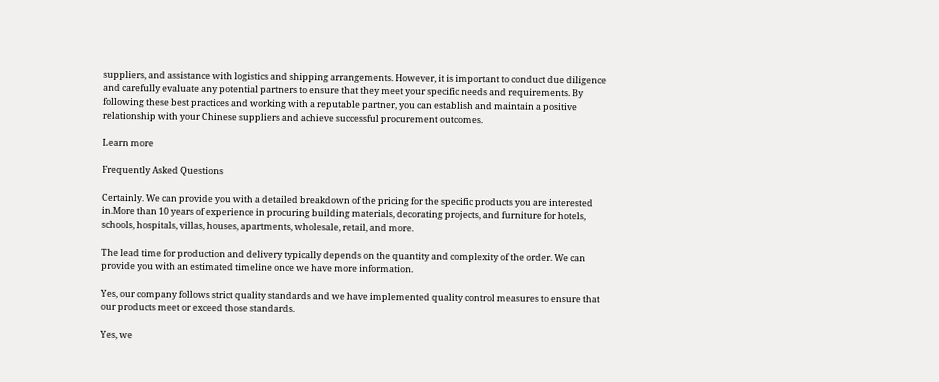suppliers, and assistance with logistics and shipping arrangements. However, it is important to conduct due diligence and carefully evaluate any potential partners to ensure that they meet your specific needs and requirements. By following these best practices and working with a reputable partner, you can establish and maintain a positive relationship with your Chinese suppliers and achieve successful procurement outcomes.

Learn more

Frequently Asked Questions

Certainly. We can provide you with a detailed breakdown of the pricing for the specific products you are interested in.More than 10 years of experience in procuring building materials, decorating projects, and furniture for hotels, schools, hospitals, villas, houses, apartments, wholesale, retail, and more.

The lead time for production and delivery typically depends on the quantity and complexity of the order. We can provide you with an estimated timeline once we have more information.

Yes, our company follows strict quality standards and we have implemented quality control measures to ensure that our products meet or exceed those standards.

Yes, we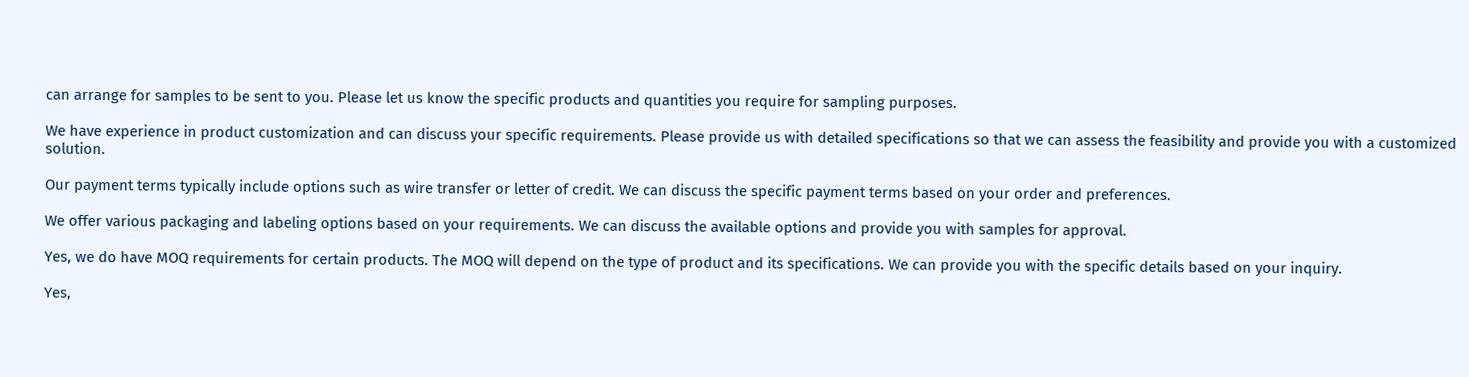can arrange for samples to be sent to you. Please let us know the specific products and quantities you require for sampling purposes.

We have experience in product customization and can discuss your specific requirements. Please provide us with detailed specifications so that we can assess the feasibility and provide you with a customized solution.

Our payment terms typically include options such as wire transfer or letter of credit. We can discuss the specific payment terms based on your order and preferences.

We offer various packaging and labeling options based on your requirements. We can discuss the available options and provide you with samples for approval.

Yes, we do have MOQ requirements for certain products. The MOQ will depend on the type of product and its specifications. We can provide you with the specific details based on your inquiry.

Yes,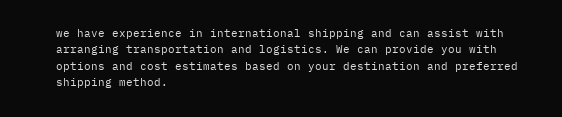we have experience in international shipping and can assist with arranging transportation and logistics. We can provide you with options and cost estimates based on your destination and preferred shipping method.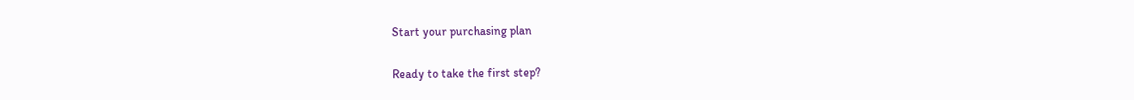Start your purchasing plan

Ready to take the first step?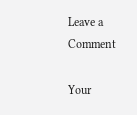Leave a Comment

Your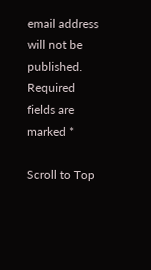email address will not be published. Required fields are marked *

Scroll to Top